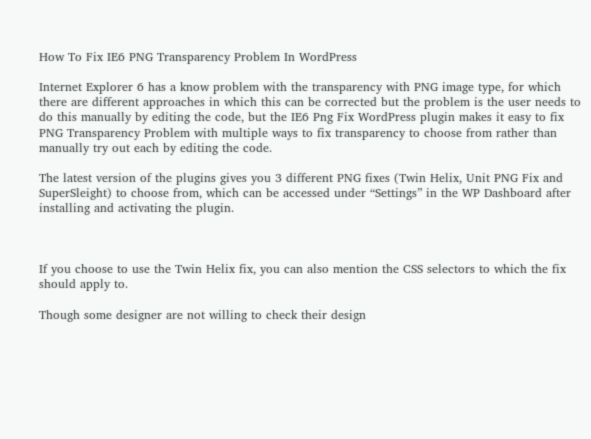How To Fix IE6 PNG Transparency Problem In WordPress

Internet Explorer 6 has a know problem with the transparency with PNG image type, for which there are different approaches in which this can be corrected but the problem is the user needs to do this manually by editing the code, but the IE6 Png Fix WordPress plugin makes it easy to fix PNG Transparency Problem with multiple ways to fix transparency to choose from rather than manually try out each by editing the code.

The latest version of the plugins gives you 3 different PNG fixes (Twin Helix, Unit PNG Fix and SuperSleight) to choose from, which can be accessed under “Settings” in the WP Dashboard after installing and activating the plugin.



If you choose to use the Twin Helix fix, you can also mention the CSS selectors to which the fix should apply to.

Though some designer are not willing to check their design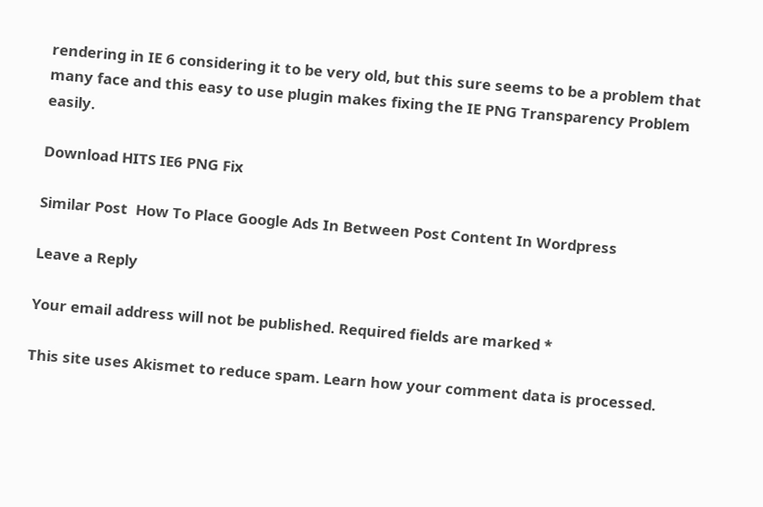rendering in IE 6 considering it to be very old, but this sure seems to be a problem that many face and this easy to use plugin makes fixing the IE PNG Transparency Problem easily.

Download HITS IE6 PNG Fix

Similar Post  How To Place Google Ads In Between Post Content In Wordpress

Leave a Reply

Your email address will not be published. Required fields are marked *

This site uses Akismet to reduce spam. Learn how your comment data is processed.